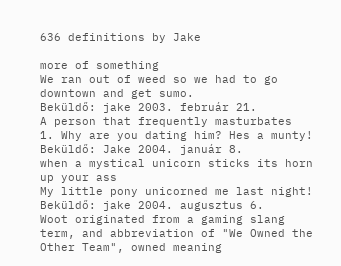636 definitions by Jake

more of something
We ran out of weed so we had to go downtown and get sumo.
Beküldő: jake 2003. február 21.
A person that frequently masturbates
1. Why are you dating him? Hes a munty!
Beküldő: Jake 2004. január 8.
when a mystical unicorn sticks its horn up your ass
My little pony unicorned me last night!
Beküldő: jake 2004. augusztus 6.
Woot originated from a gaming slang term, and abbreviation of "We Owned the Other Team", owned meaning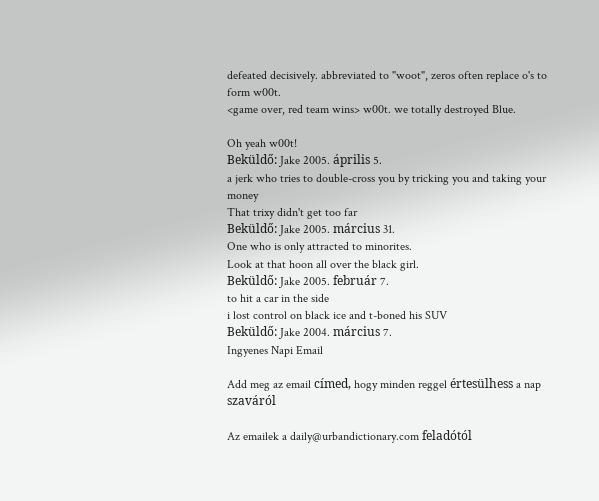defeated decisively. abbreviated to "woot", zeros often replace o's to form w00t.
<game over, red team wins> w00t. we totally destroyed Blue.

Oh yeah w00t!
Beküldő: Jake 2005. április 5.
a jerk who tries to double-cross you by tricking you and taking your money
That trixy didn't get too far
Beküldő: Jake 2005. március 31.
One who is only attracted to minorites.
Look at that hoon all over the black girl.
Beküldő: Jake 2005. február 7.
to hit a car in the side
i lost control on black ice and t-boned his SUV
Beküldő: Jake 2004. március 7.
Ingyenes Napi Email

Add meg az email címed, hogy minden reggel értesülhess a nap szaváról

Az emailek a daily@urbandictionary.com feladótól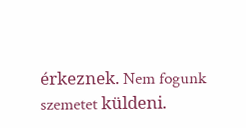érkeznek. Nem fogunk szemetet küldeni.